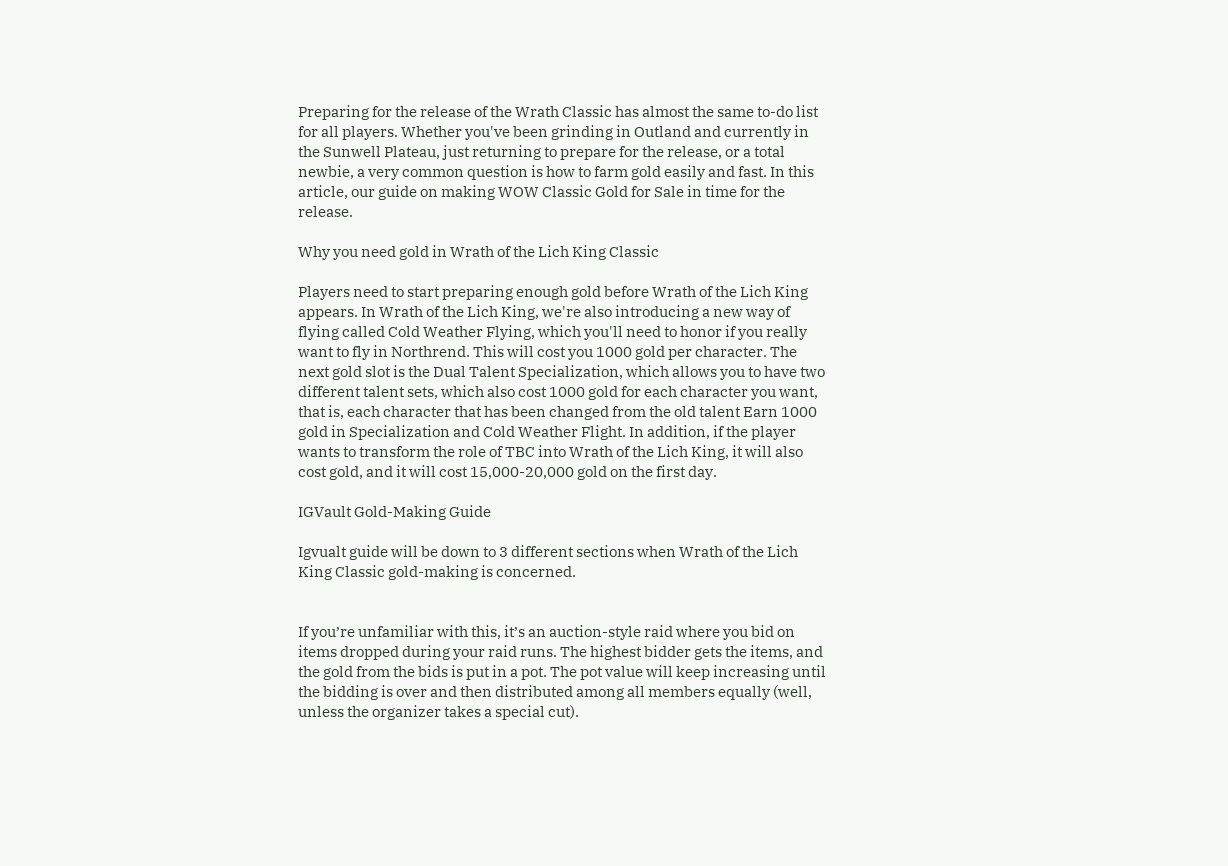Preparing for the release of the Wrath Classic has almost the same to-do list for all players. Whether you've been grinding in Outland and currently in the Sunwell Plateau, just returning to prepare for the release, or a total newbie, a very common question is how to farm gold easily and fast. In this article, our guide on making WOW Classic Gold for Sale in time for the release.

Why you need gold in Wrath of the Lich King Classic

Players need to start preparing enough gold before Wrath of the Lich King appears. In Wrath of the Lich King, we're also introducing a new way of flying called Cold Weather Flying, which you'll need to honor if you really want to fly in Northrend. This will cost you 1000 gold per character. The next gold slot is the Dual Talent Specialization, which allows you to have two different talent sets, which also cost 1000 gold for each character you want, that is, each character that has been changed from the old talent Earn 1000 gold in Specialization and Cold Weather Flight. In addition, if the player wants to transform the role of TBC into Wrath of the Lich King, it will also cost gold, and it will cost 15,000-20,000 gold on the first day.

IGVault Gold-Making Guide

Igvualt guide will be down to 3 different sections when Wrath of the Lich King Classic gold-making is concerned.


If you’re unfamiliar with this, it’s an auction-style raid where you bid on items dropped during your raid runs. The highest bidder gets the items, and the gold from the bids is put in a pot. The pot value will keep increasing until the bidding is over and then distributed among all members equally (well, unless the organizer takes a special cut).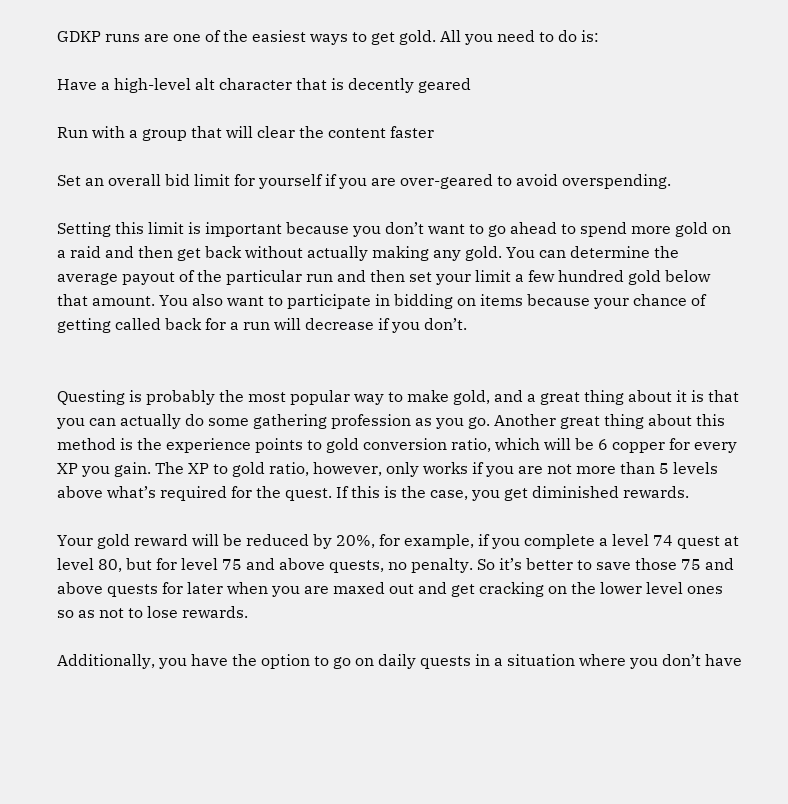GDKP runs are one of the easiest ways to get gold. All you need to do is:

Have a high-level alt character that is decently geared

Run with a group that will clear the content faster

Set an overall bid limit for yourself if you are over-geared to avoid overspending.

Setting this limit is important because you don’t want to go ahead to spend more gold on a raid and then get back without actually making any gold. You can determine the average payout of the particular run and then set your limit a few hundred gold below that amount. You also want to participate in bidding on items because your chance of getting called back for a run will decrease if you don’t.


Questing is probably the most popular way to make gold, and a great thing about it is that you can actually do some gathering profession as you go. Another great thing about this method is the experience points to gold conversion ratio, which will be 6 copper for every XP you gain. The XP to gold ratio, however, only works if you are not more than 5 levels above what’s required for the quest. If this is the case, you get diminished rewards.

Your gold reward will be reduced by 20%, for example, if you complete a level 74 quest at level 80, but for level 75 and above quests, no penalty. So it’s better to save those 75 and above quests for later when you are maxed out and get cracking on the lower level ones so as not to lose rewards.

Additionally, you have the option to go on daily quests in a situation where you don’t have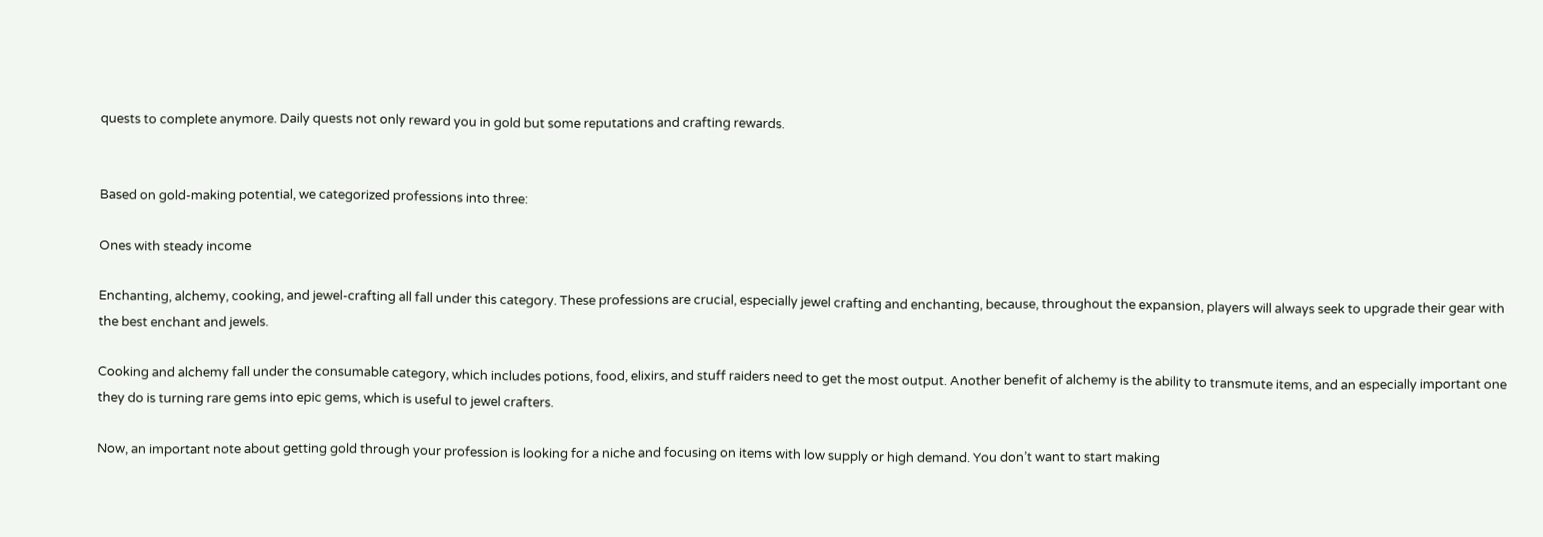quests to complete anymore. Daily quests not only reward you in gold but some reputations and crafting rewards.


Based on gold-making potential, we categorized professions into three:

Ones with steady income

Enchanting, alchemy, cooking, and jewel-crafting all fall under this category. These professions are crucial, especially jewel crafting and enchanting, because, throughout the expansion, players will always seek to upgrade their gear with the best enchant and jewels.

Cooking and alchemy fall under the consumable category, which includes potions, food, elixirs, and stuff raiders need to get the most output. Another benefit of alchemy is the ability to transmute items, and an especially important one they do is turning rare gems into epic gems, which is useful to jewel crafters.

Now, an important note about getting gold through your profession is looking for a niche and focusing on items with low supply or high demand. You don’t want to start making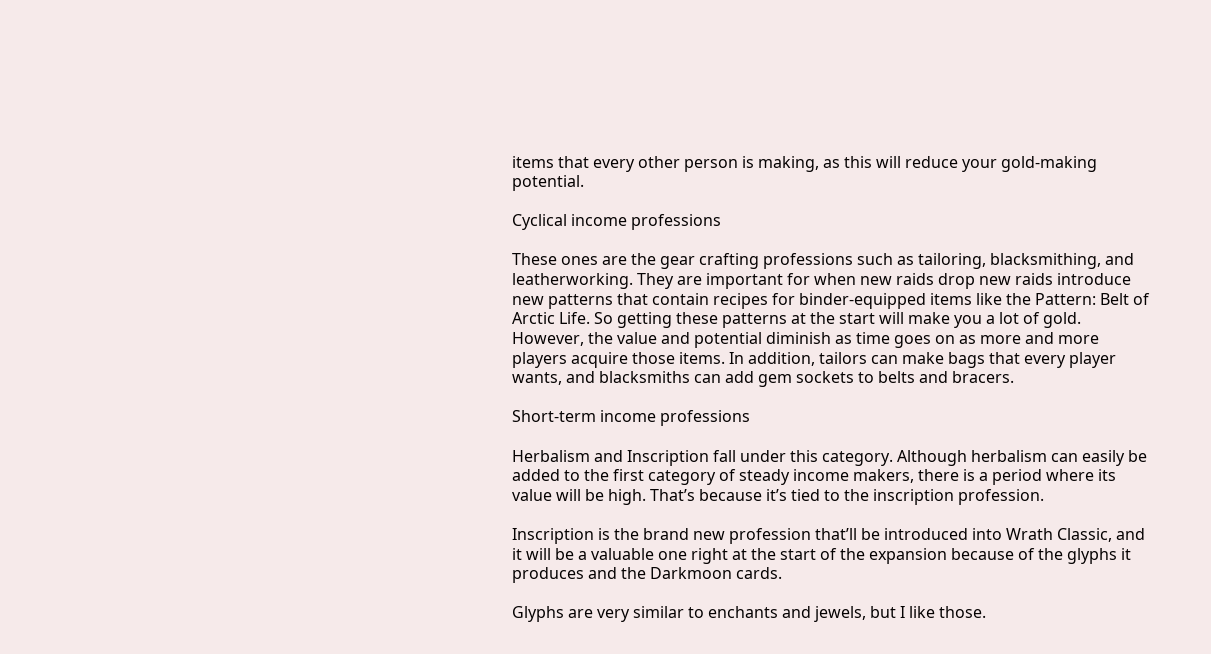items that every other person is making, as this will reduce your gold-making potential.

Cyclical income professions

These ones are the gear crafting professions such as tailoring, blacksmithing, and leatherworking. They are important for when new raids drop new raids introduce new patterns that contain recipes for binder-equipped items like the Pattern: Belt of Arctic Life. So getting these patterns at the start will make you a lot of gold. However, the value and potential diminish as time goes on as more and more players acquire those items. In addition, tailors can make bags that every player wants, and blacksmiths can add gem sockets to belts and bracers.

Short-term income professions

Herbalism and Inscription fall under this category. Although herbalism can easily be added to the first category of steady income makers, there is a period where its value will be high. That’s because it’s tied to the inscription profession.

Inscription is the brand new profession that’ll be introduced into Wrath Classic, and it will be a valuable one right at the start of the expansion because of the glyphs it produces and the Darkmoon cards.

Glyphs are very similar to enchants and jewels, but I like those.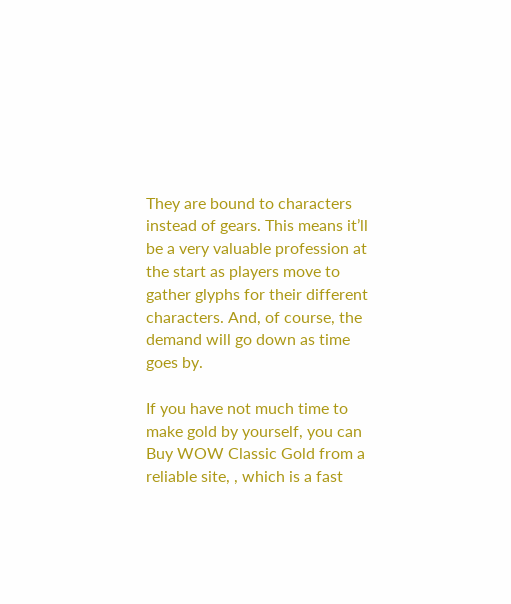They are bound to characters instead of gears. This means it’ll be a very valuable profession at the start as players move to gather glyphs for their different characters. And, of course, the demand will go down as time goes by.

If you have not much time to make gold by yourself, you can Buy WOW Classic Gold from a reliable site, , which is a fast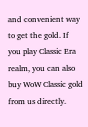and convenient way to get the gold. If you play Classic Era realm, you can also buy WoW Classic gold from us directly.